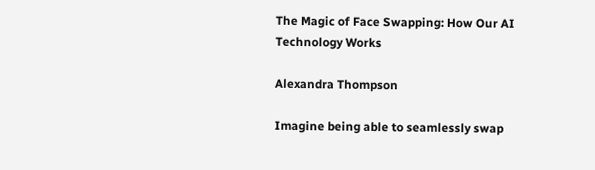The Magic of Face Swapping: How Our AI Technology Works

Alexandra Thompson

Imagine being able to seamlessly swap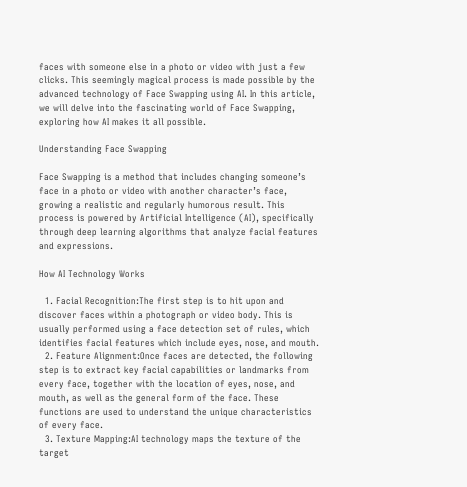faces with someone else in a photo or video with just a few clicks. This seemingly magical process is made possible by the advanced technology of Face Swapping using AI. In this article, we will delve into the fascinating world of Face Swapping, exploring how AI makes it all possible.

Understanding Face Swapping

Face Swapping is a method that includes changing someone’s face in a photo or video with another character’s face, growing a realistic and regularly humorous result. This process is powered by Artificial Intelligence (AI), specifically through deep learning algorithms that analyze facial features and expressions.

How AI Technology Works

  1. Facial Recognition:The first step is to hit upon and discover faces within a photograph or video body. This is usually performed using a face detection set of rules, which identifies facial features which include eyes, nose, and mouth.
  2. Feature Alignment:Once faces are detected, the following step is to extract key facial capabilities or landmarks from every face, together with the location of eyes, nose, and mouth, as well as the general form of the face. These functions are used to understand the unique characteristics of every face.
  3. Texture Mapping:AI technology maps the texture of the target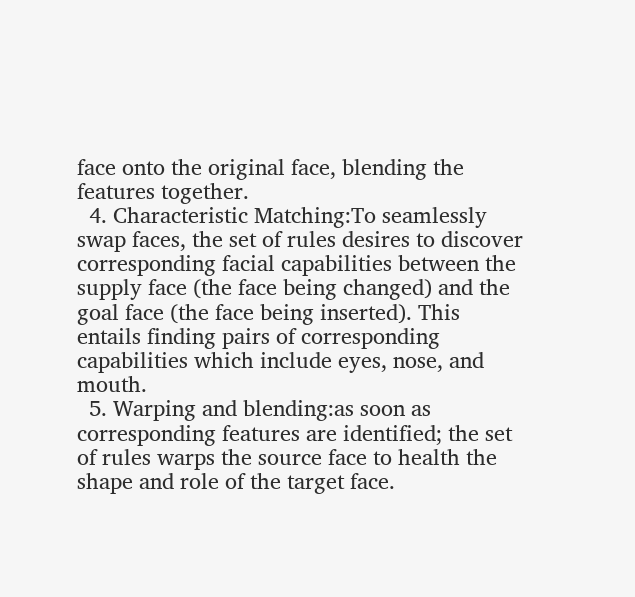face onto the original face, blending the features together.
  4. Characteristic Matching:To seamlessly swap faces, the set of rules desires to discover corresponding facial capabilities between the supply face (the face being changed) and the goal face (the face being inserted). This entails finding pairs of corresponding capabilities which include eyes, nose, and mouth.
  5. Warping and blending:as soon as corresponding features are identified; the set of rules warps the source face to health the shape and role of the target face.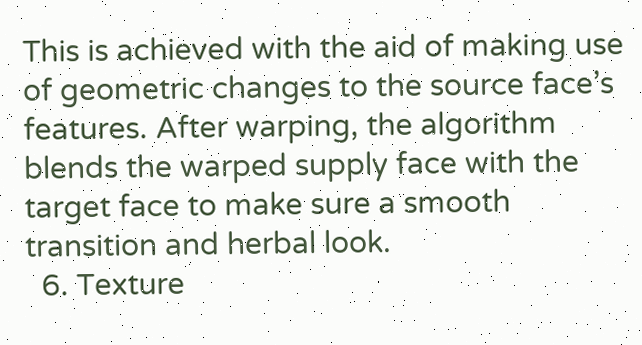This is achieved with the aid of making use of geometric changes to the source face’s features. After warping, the algorithm blends the warped supply face with the target face to make sure a smooth transition and herbal look.
  6. Texture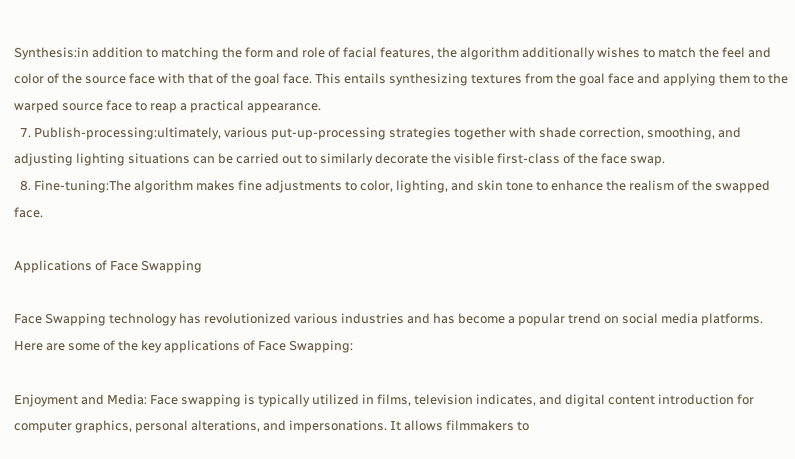Synthesis:in addition to matching the form and role of facial features, the algorithm additionally wishes to match the feel and color of the source face with that of the goal face. This entails synthesizing textures from the goal face and applying them to the warped source face to reap a practical appearance.
  7. Publish-processing:ultimately, various put-up-processing strategies together with shade correction, smoothing, and adjusting lighting situations can be carried out to similarly decorate the visible first-class of the face swap.
  8. Fine-tuning:The algorithm makes fine adjustments to color, lighting, and skin tone to enhance the realism of the swapped face.

Applications of Face Swapping

Face Swapping technology has revolutionized various industries and has become a popular trend on social media platforms. Here are some of the key applications of Face Swapping:

Enjoyment and Media: Face swapping is typically utilized in films, television indicates, and digital content introduction for computer graphics, personal alterations, and impersonations. It allows filmmakers to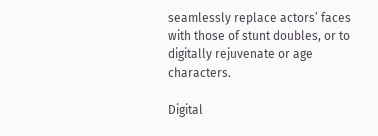seamlessly replace actors’ faces with those of stunt doubles, or to digitally rejuvenate or age characters.

Digital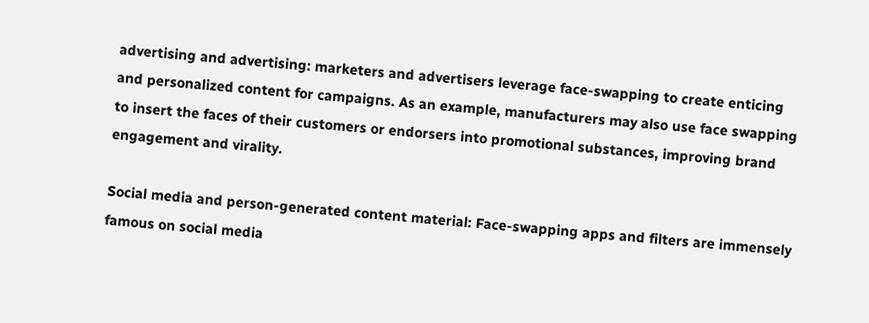advertising and advertising: marketers and advertisers leverage face-swapping to create enticing and personalized content for campaigns. As an example, manufacturers may also use face swapping to insert the faces of their customers or endorsers into promotional substances, improving brand engagement and virality.

Social media and person-generated content material: Face-swapping apps and filters are immensely famous on social media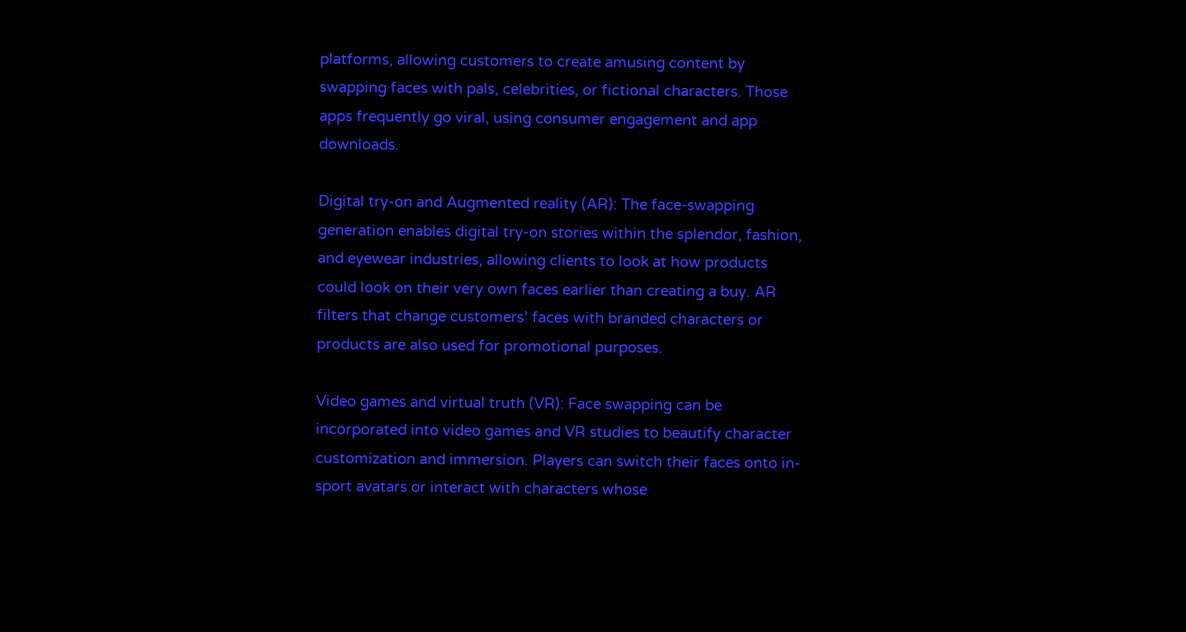platforms, allowing customers to create amusing content by swapping faces with pals, celebrities, or fictional characters. Those apps frequently go viral, using consumer engagement and app downloads.

Digital try-on and Augmented reality (AR): The face-swapping generation enables digital try-on stories within the splendor, fashion, and eyewear industries, allowing clients to look at how products could look on their very own faces earlier than creating a buy. AR filters that change customers’ faces with branded characters or products are also used for promotional purposes.

Video games and virtual truth (VR): Face swapping can be incorporated into video games and VR studies to beautify character customization and immersion. Players can switch their faces onto in-sport avatars or interact with characters whose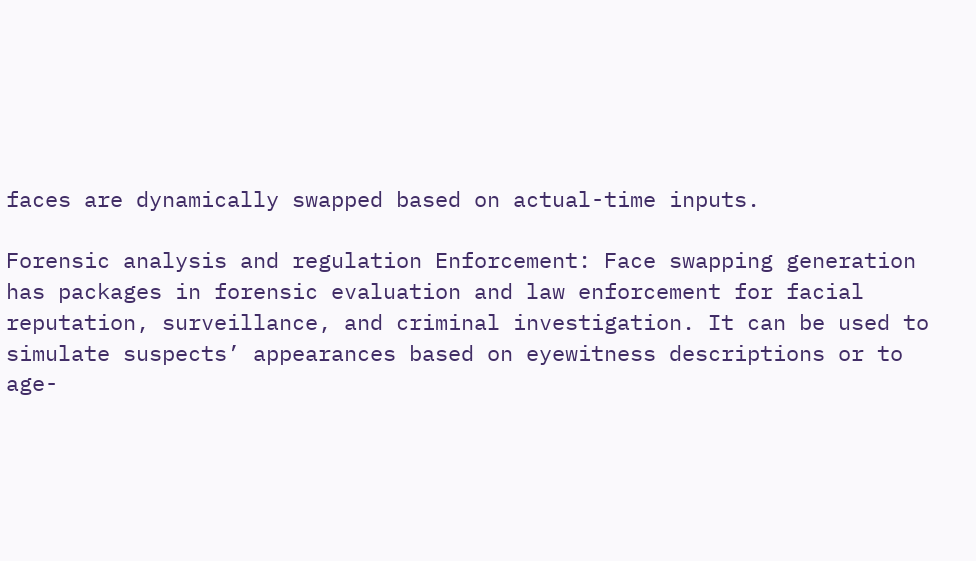faces are dynamically swapped based on actual-time inputs.

Forensic analysis and regulation Enforcement: Face swapping generation has packages in forensic evaluation and law enforcement for facial reputation, surveillance, and criminal investigation. It can be used to simulate suspects’ appearances based on eyewitness descriptions or to age-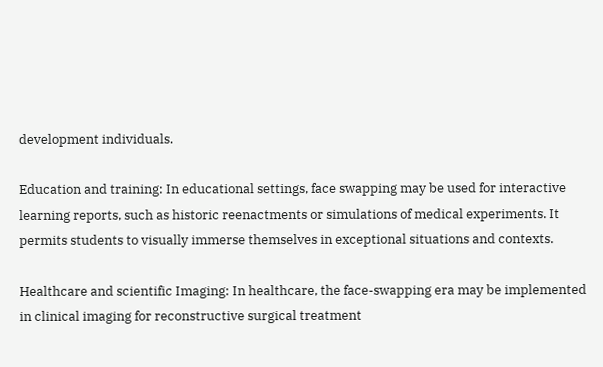development individuals.

Education and training: In educational settings, face swapping may be used for interactive learning reports, such as historic reenactments or simulations of medical experiments. It permits students to visually immerse themselves in exceptional situations and contexts.

Healthcare and scientific Imaging: In healthcare, the face-swapping era may be implemented in clinical imaging for reconstructive surgical treatment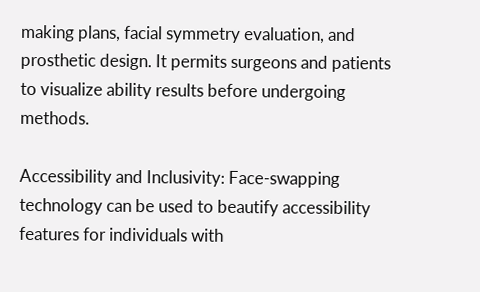making plans, facial symmetry evaluation, and prosthetic design. It permits surgeons and patients to visualize ability results before undergoing methods.

Accessibility and Inclusivity: Face-swapping technology can be used to beautify accessibility features for individuals with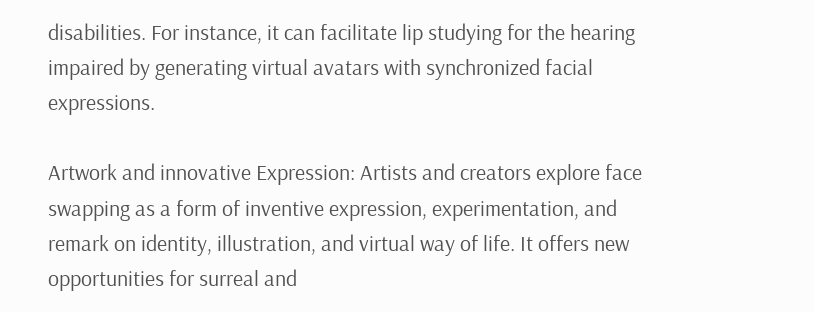disabilities. For instance, it can facilitate lip studying for the hearing impaired by generating virtual avatars with synchronized facial expressions.

Artwork and innovative Expression: Artists and creators explore face swapping as a form of inventive expression, experimentation, and remark on identity, illustration, and virtual way of life. It offers new opportunities for surreal and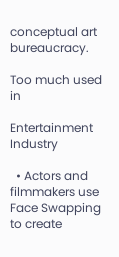conceptual art bureaucracy.

Too much used in

Entertainment Industry

  • Actors and filmmakers use Face Swapping to create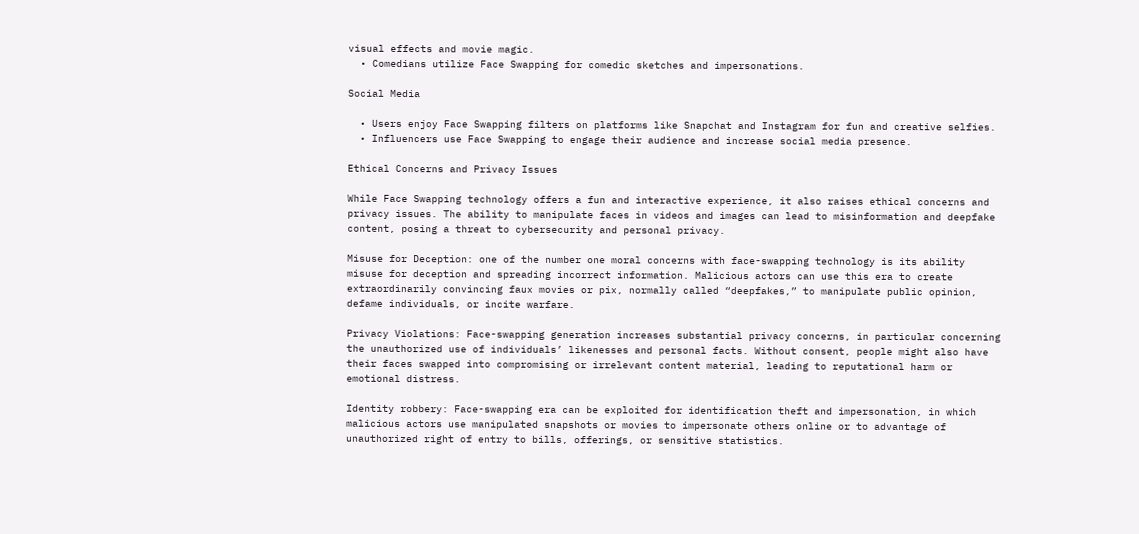visual effects and movie magic.
  • Comedians utilize Face Swapping for comedic sketches and impersonations.

Social Media

  • Users enjoy Face Swapping filters on platforms like Snapchat and Instagram for fun and creative selfies.
  • Influencers use Face Swapping to engage their audience and increase social media presence.

Ethical Concerns and Privacy Issues

While Face Swapping technology offers a fun and interactive experience, it also raises ethical concerns and privacy issues. The ability to manipulate faces in videos and images can lead to misinformation and deepfake content, posing a threat to cybersecurity and personal privacy.

Misuse for Deception: one of the number one moral concerns with face-swapping technology is its ability misuse for deception and spreading incorrect information. Malicious actors can use this era to create extraordinarily convincing faux movies or pix, normally called “deepfakes,” to manipulate public opinion, defame individuals, or incite warfare.

Privacy Violations: Face-swapping generation increases substantial privacy concerns, in particular concerning the unauthorized use of individuals’ likenesses and personal facts. Without consent, people might also have their faces swapped into compromising or irrelevant content material, leading to reputational harm or emotional distress.

Identity robbery: Face-swapping era can be exploited for identification theft and impersonation, in which malicious actors use manipulated snapshots or movies to impersonate others online or to advantage of unauthorized right of entry to bills, offerings, or sensitive statistics.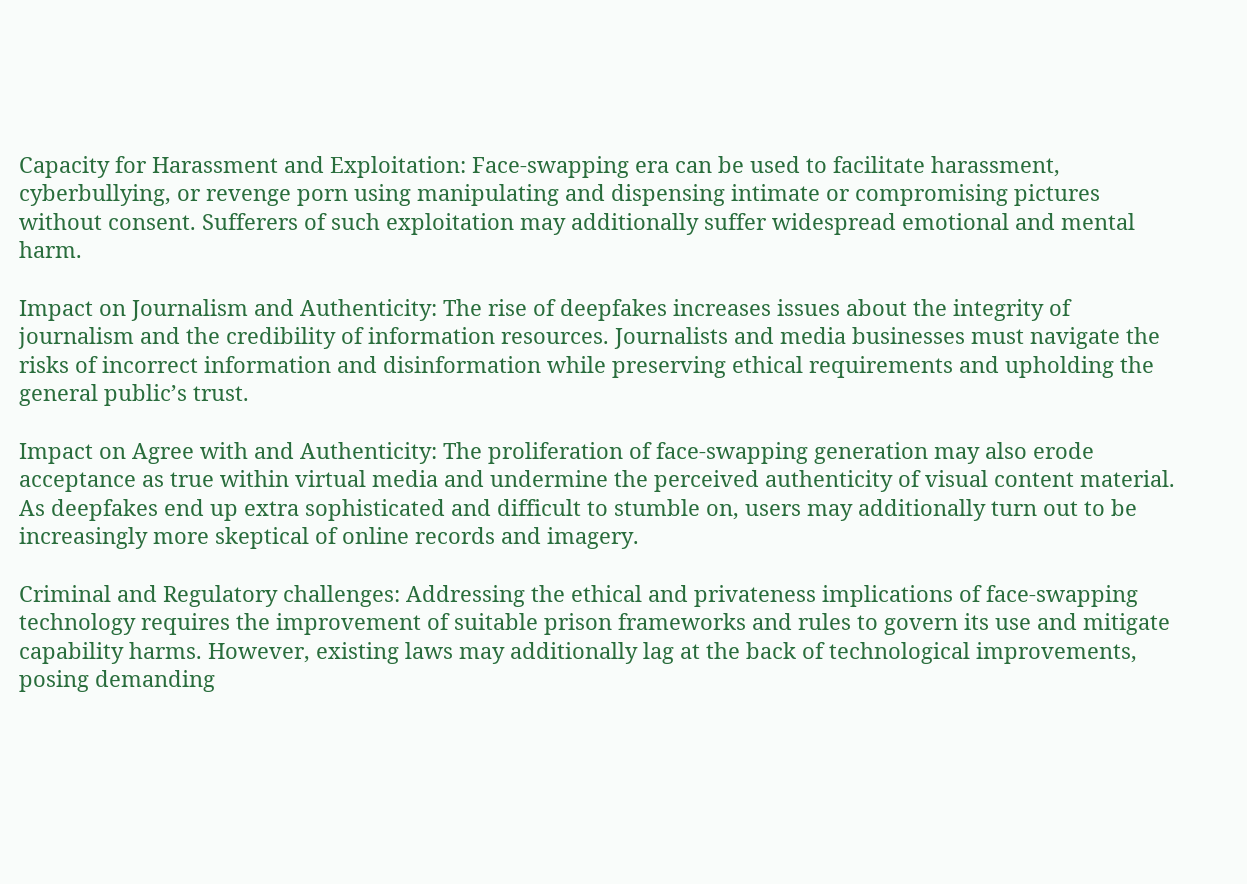Capacity for Harassment and Exploitation: Face-swapping era can be used to facilitate harassment, cyberbullying, or revenge porn using manipulating and dispensing intimate or compromising pictures without consent. Sufferers of such exploitation may additionally suffer widespread emotional and mental harm.

Impact on Journalism and Authenticity: The rise of deepfakes increases issues about the integrity of journalism and the credibility of information resources. Journalists and media businesses must navigate the risks of incorrect information and disinformation while preserving ethical requirements and upholding the general public’s trust.

Impact on Agree with and Authenticity: The proliferation of face-swapping generation may also erode acceptance as true within virtual media and undermine the perceived authenticity of visual content material. As deepfakes end up extra sophisticated and difficult to stumble on, users may additionally turn out to be increasingly more skeptical of online records and imagery.

Criminal and Regulatory challenges: Addressing the ethical and privateness implications of face-swapping technology requires the improvement of suitable prison frameworks and rules to govern its use and mitigate capability harms. However, existing laws may additionally lag at the back of technological improvements, posing demanding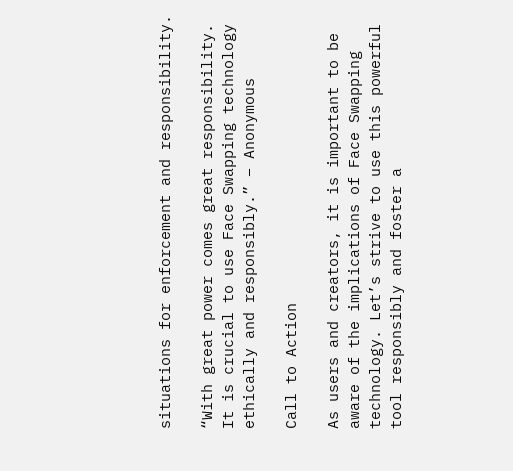situations for enforcement and responsibility.

“With great power comes great responsibility. It is crucial to use Face Swapping technology ethically and responsibly.” – Anonymous

Call to Action

As users and creators, it is important to be aware of the implications of Face Swapping technology. Let’s strive to use this powerful tool responsibly and foster a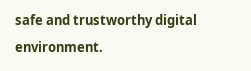safe and trustworthy digital environment.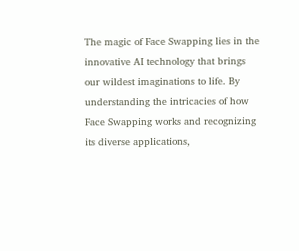The magic of Face Swapping lies in the innovative AI technology that brings our wildest imaginations to life. By understanding the intricacies of how Face Swapping works and recognizing its diverse applications,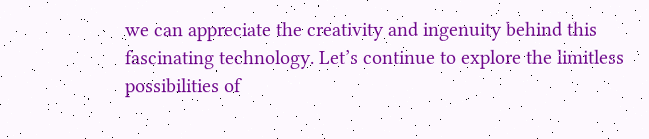we can appreciate the creativity and ingenuity behind this fascinating technology. Let’s continue to explore the limitless possibilities of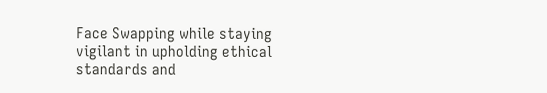Face Swapping while staying vigilant in upholding ethical standards and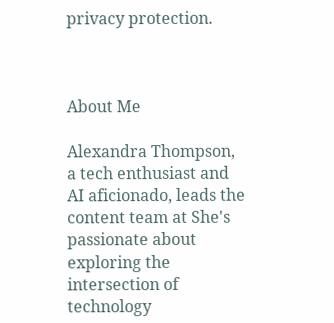privacy protection.



About Me

Alexandra Thompson, a tech enthusiast and AI aficionado, leads the content team at She's passionate about exploring the intersection of technology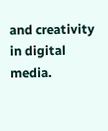and creativity in digital media.